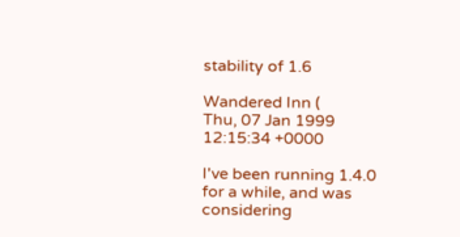stability of 1.6

Wandered Inn (
Thu, 07 Jan 1999 12:15:34 +0000

I've been running 1.4.0 for a while, and was considering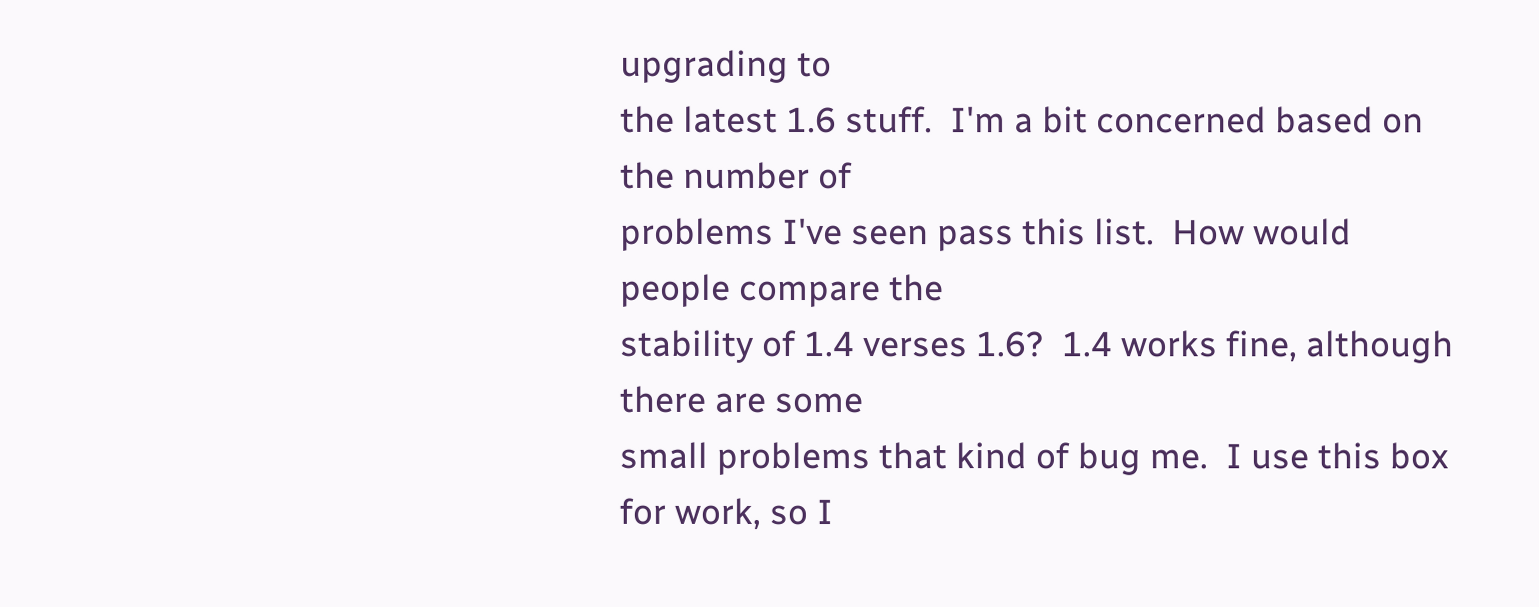upgrading to
the latest 1.6 stuff.  I'm a bit concerned based on the number of
problems I've seen pass this list.  How would people compare the
stability of 1.4 verses 1.6?  1.4 works fine, although there are some
small problems that kind of bug me.  I use this box for work, so I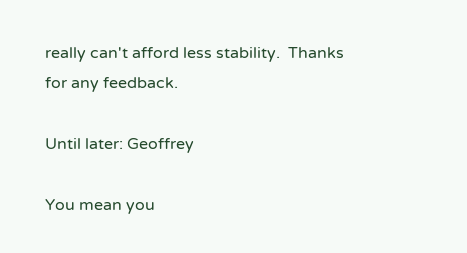really can't afford less stability.  Thanks for any feedback.

Until later: Geoffrey

You mean you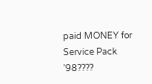paid MONEY for Service Pack '98????